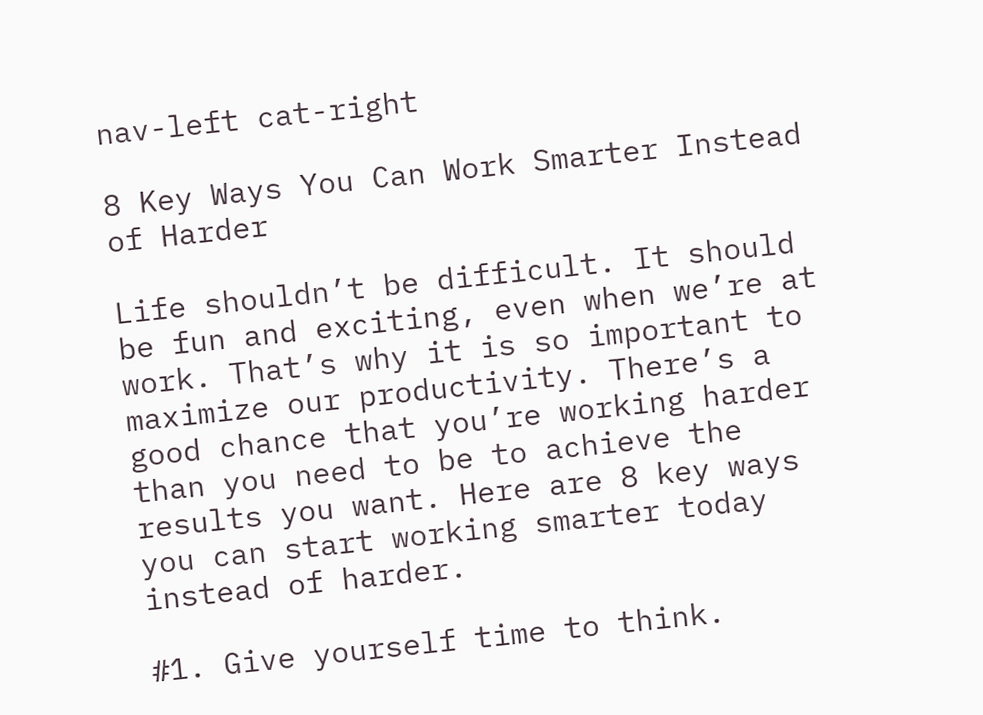nav-left cat-right

8 Key Ways You Can Work Smarter Instead of Harder

Life shouldn’t be difficult. It should be fun and exciting, even when we’re at work. That’s why it is so important to maximize our productivity. There’s a good chance that you’re working harder than you need to be to achieve the results you want. Here are 8 key ways you can start working smarter today instead of harder.

#1. Give yourself time to think.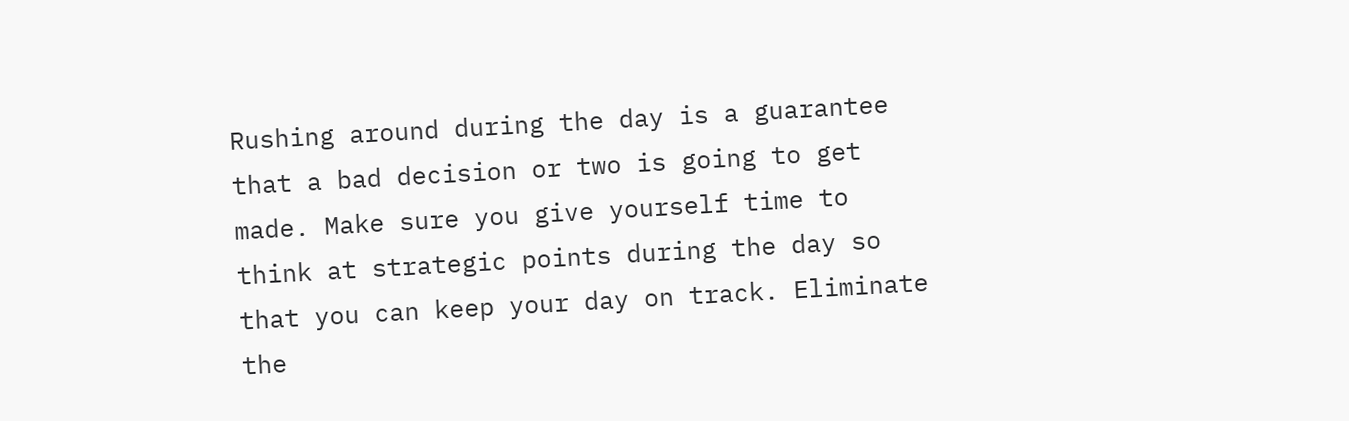Rushing around during the day is a guarantee that a bad decision or two is going to get made. Make sure you give yourself time to think at strategic points during the day so that you can keep your day on track. Eliminate the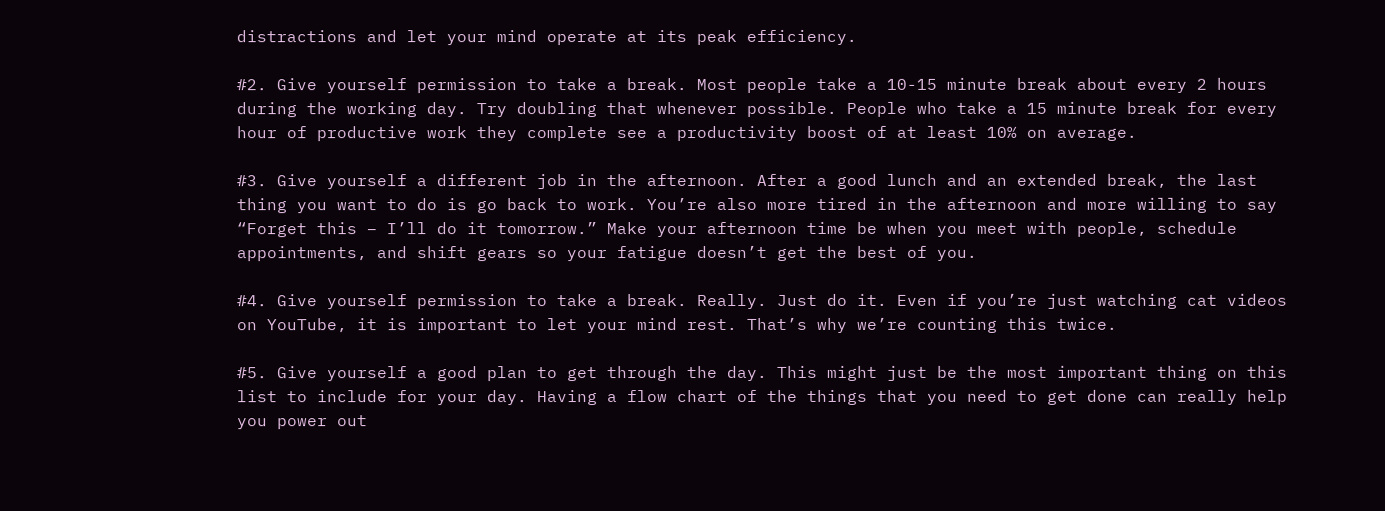distractions and let your mind operate at its peak efficiency.

#2. Give yourself permission to take a break. Most people take a 10-15 minute break about every 2 hours during the working day. Try doubling that whenever possible. People who take a 15 minute break for every hour of productive work they complete see a productivity boost of at least 10% on average.

#3. Give yourself a different job in the afternoon. After a good lunch and an extended break, the last thing you want to do is go back to work. You’re also more tired in the afternoon and more willing to say “Forget this – I’ll do it tomorrow.” Make your afternoon time be when you meet with people, schedule appointments, and shift gears so your fatigue doesn’t get the best of you.

#4. Give yourself permission to take a break. Really. Just do it. Even if you’re just watching cat videos on YouTube, it is important to let your mind rest. That’s why we’re counting this twice.

#5. Give yourself a good plan to get through the day. This might just be the most important thing on this list to include for your day. Having a flow chart of the things that you need to get done can really help you power out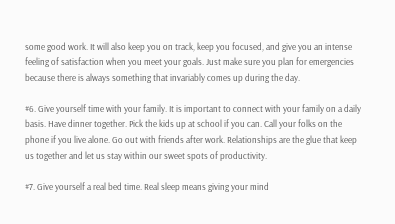some good work. It will also keep you on track, keep you focused, and give you an intense feeling of satisfaction when you meet your goals. Just make sure you plan for emergencies because there is always something that invariably comes up during the day.

#6. Give yourself time with your family. It is important to connect with your family on a daily basis. Have dinner together. Pick the kids up at school if you can. Call your folks on the phone if you live alone. Go out with friends after work. Relationships are the glue that keep us together and let us stay within our sweet spots of productivity.

#7. Give yourself a real bed time. Real sleep means giving your mind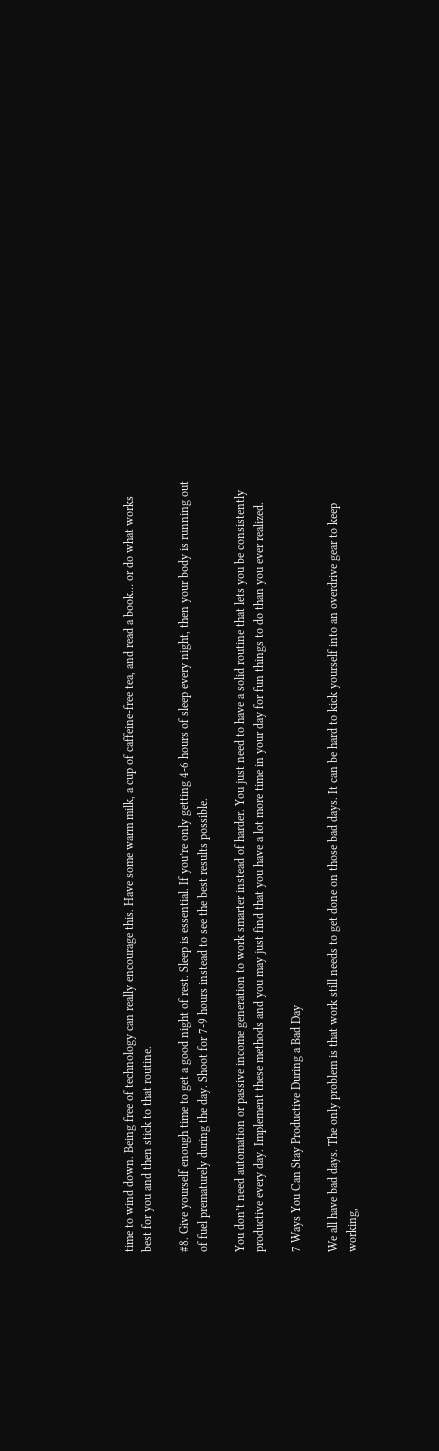time to wind down. Being free of technology can really encourage this. Have some warm milk, a cup of caffeine-free tea, and read a book… or do what works best for you and then stick to that routine.

#8. Give yourself enough time to get a good night of rest. Sleep is essential. If you’re only getting 4-6 hours of sleep every night, then your body is running out of fuel prematurely during the day. Shoot for 7-9 hours instead to see the best results possible.

You don’t need automation or passive income generation to work smarter instead of harder. You just need to have a solid routine that lets you be consistently productive every day. Implement these methods and you may just find that you have a lot more time in your day for fun things to do than you ever realized.

7 Ways You Can Stay Productive During a Bad Day

We all have bad days. The only problem is that work still needs to get done on those bad days. It can be hard to kick yourself into an overdrive gear to keep working,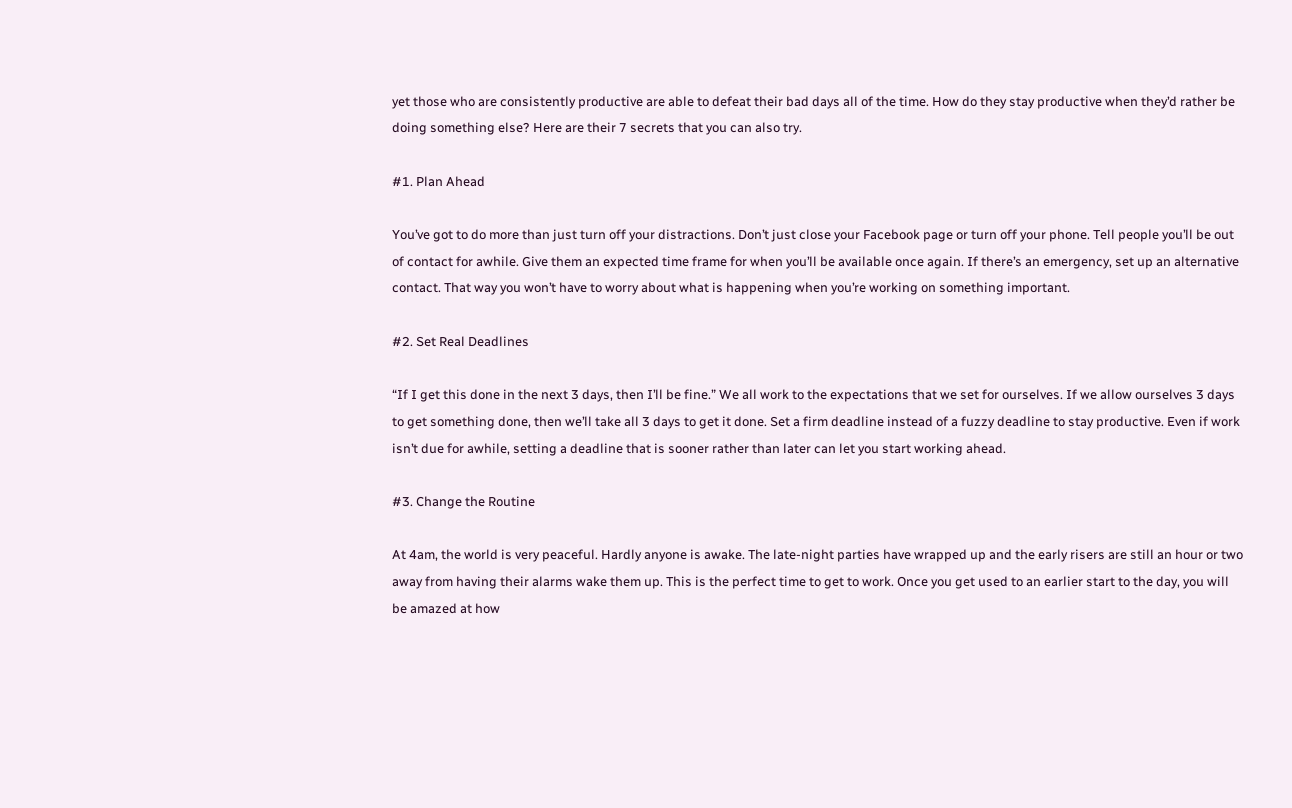yet those who are consistently productive are able to defeat their bad days all of the time. How do they stay productive when they’d rather be doing something else? Here are their 7 secrets that you can also try.

#1. Plan Ahead

You’ve got to do more than just turn off your distractions. Don’t just close your Facebook page or turn off your phone. Tell people you’ll be out of contact for awhile. Give them an expected time frame for when you’ll be available once again. If there’s an emergency, set up an alternative contact. That way you won’t have to worry about what is happening when you’re working on something important.

#2. Set Real Deadlines

“If I get this done in the next 3 days, then I’ll be fine.” We all work to the expectations that we set for ourselves. If we allow ourselves 3 days to get something done, then we’ll take all 3 days to get it done. Set a firm deadline instead of a fuzzy deadline to stay productive. Even if work isn’t due for awhile, setting a deadline that is sooner rather than later can let you start working ahead.

#3. Change the Routine

At 4am, the world is very peaceful. Hardly anyone is awake. The late-night parties have wrapped up and the early risers are still an hour or two away from having their alarms wake them up. This is the perfect time to get to work. Once you get used to an earlier start to the day, you will be amazed at how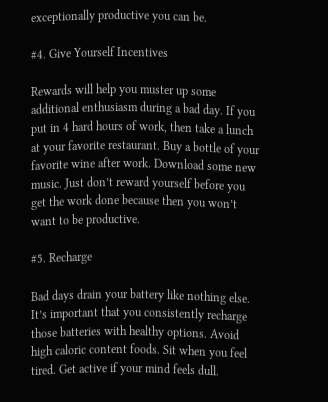exceptionally productive you can be.

#4. Give Yourself Incentives

Rewards will help you muster up some additional enthusiasm during a bad day. If you put in 4 hard hours of work, then take a lunch at your favorite restaurant. Buy a bottle of your favorite wine after work. Download some new music. Just don’t reward yourself before you get the work done because then you won’t want to be productive.

#5. Recharge

Bad days drain your battery like nothing else. It’s important that you consistently recharge those batteries with healthy options. Avoid high caloric content foods. Sit when you feel tired. Get active if your mind feels dull.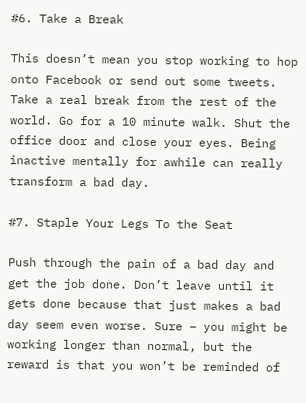#6. Take a Break

This doesn’t mean you stop working to hop onto Facebook or send out some tweets. Take a real break from the rest of the world. Go for a 10 minute walk. Shut the office door and close your eyes. Being inactive mentally for awhile can really transform a bad day.

#7. Staple Your Legs To the Seat

Push through the pain of a bad day and get the job done. Don’t leave until it gets done because that just makes a bad day seem even worse. Sure – you might be working longer than normal, but the reward is that you won’t be reminded of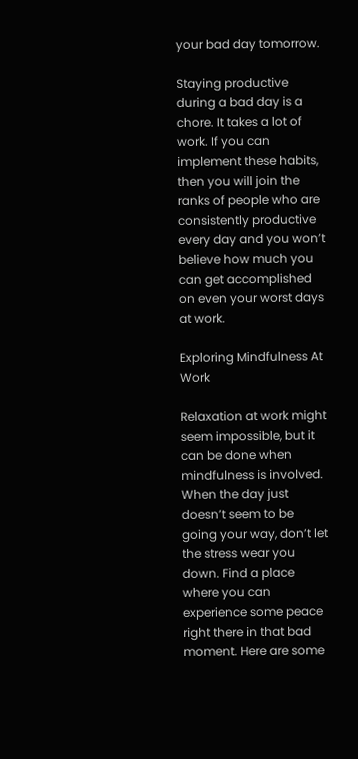your bad day tomorrow.

Staying productive during a bad day is a chore. It takes a lot of work. If you can implement these habits, then you will join the ranks of people who are consistently productive every day and you won’t believe how much you can get accomplished on even your worst days at work.

Exploring Mindfulness At Work

Relaxation at work might seem impossible, but it can be done when mindfulness is involved. When the day just doesn’t seem to be going your way, don’t let the stress wear you down. Find a place where you can experience some peace right there in that bad moment. Here are some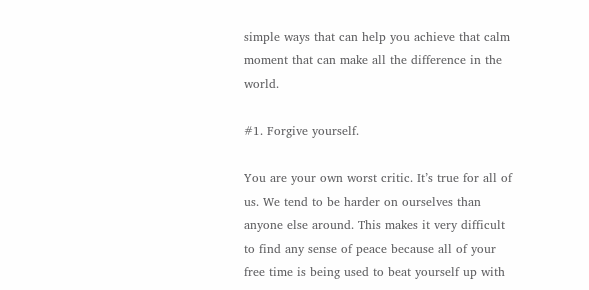simple ways that can help you achieve that calm moment that can make all the difference in the world.

#1. Forgive yourself.

You are your own worst critic. It’s true for all of us. We tend to be harder on ourselves than anyone else around. This makes it very difficult to find any sense of peace because all of your free time is being used to beat yourself up with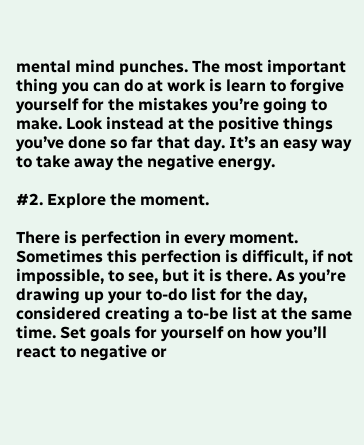mental mind punches. The most important thing you can do at work is learn to forgive yourself for the mistakes you’re going to make. Look instead at the positive things you’ve done so far that day. It’s an easy way to take away the negative energy.

#2. Explore the moment.

There is perfection in every moment. Sometimes this perfection is difficult, if not impossible, to see, but it is there. As you’re drawing up your to-do list for the day, considered creating a to-be list at the same time. Set goals for yourself on how you’ll react to negative or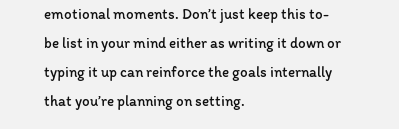emotional moments. Don’t just keep this to-be list in your mind either as writing it down or typing it up can reinforce the goals internally that you’re planning on setting.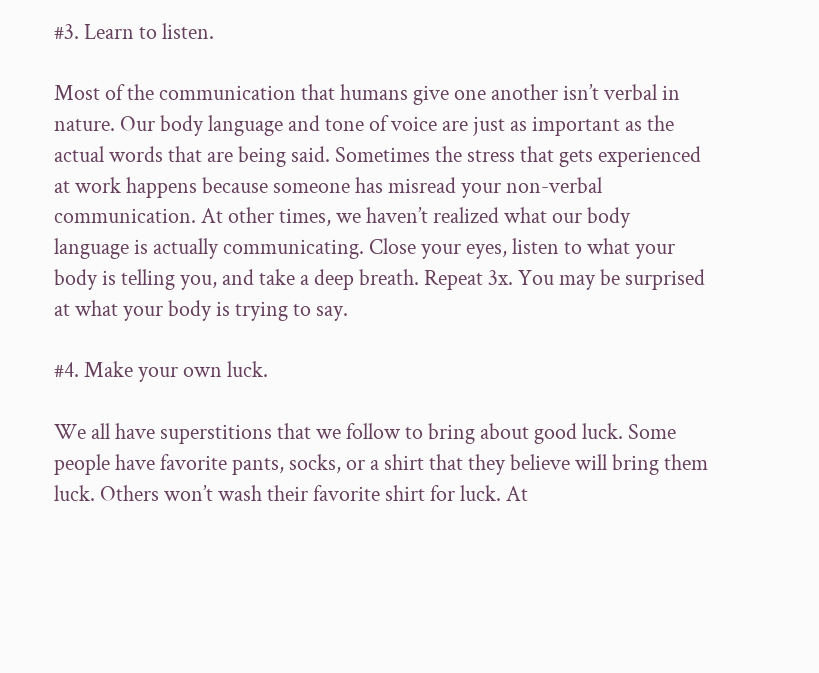#3. Learn to listen.

Most of the communication that humans give one another isn’t verbal in nature. Our body language and tone of voice are just as important as the actual words that are being said. Sometimes the stress that gets experienced at work happens because someone has misread your non-verbal communication. At other times, we haven’t realized what our body language is actually communicating. Close your eyes, listen to what your body is telling you, and take a deep breath. Repeat 3x. You may be surprised at what your body is trying to say.

#4. Make your own luck.

We all have superstitions that we follow to bring about good luck. Some people have favorite pants, socks, or a shirt that they believe will bring them luck. Others won’t wash their favorite shirt for luck. At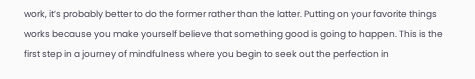work, it’s probably better to do the former rather than the latter. Putting on your favorite things works because you make yourself believe that something good is going to happen. This is the first step in a journey of mindfulness where you begin to seek out the perfection in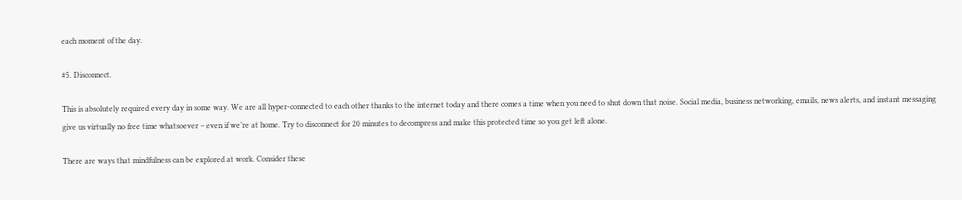each moment of the day.

#5. Disconnect.

This is absolutely required every day in some way. We are all hyper-connected to each other thanks to the internet today and there comes a time when you need to shut down that noise. Social media, business networking, emails, news alerts, and instant messaging give us virtually no free time whatsoever – even if we’re at home. Try to disconnect for 20 minutes to decompress and make this protected time so you get left alone.

There are ways that mindfulness can be explored at work. Consider these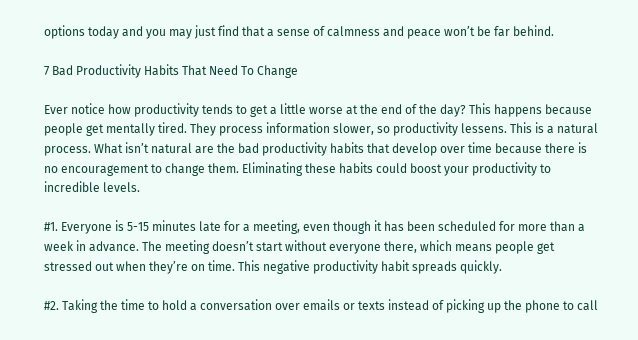options today and you may just find that a sense of calmness and peace won’t be far behind.

7 Bad Productivity Habits That Need To Change

Ever notice how productivity tends to get a little worse at the end of the day? This happens because people get mentally tired. They process information slower, so productivity lessens. This is a natural process. What isn’t natural are the bad productivity habits that develop over time because there is no encouragement to change them. Eliminating these habits could boost your productivity to incredible levels.

#1. Everyone is 5-15 minutes late for a meeting, even though it has been scheduled for more than a week in advance. The meeting doesn’t start without everyone there, which means people get stressed out when they’re on time. This negative productivity habit spreads quickly.

#2. Taking the time to hold a conversation over emails or texts instead of picking up the phone to call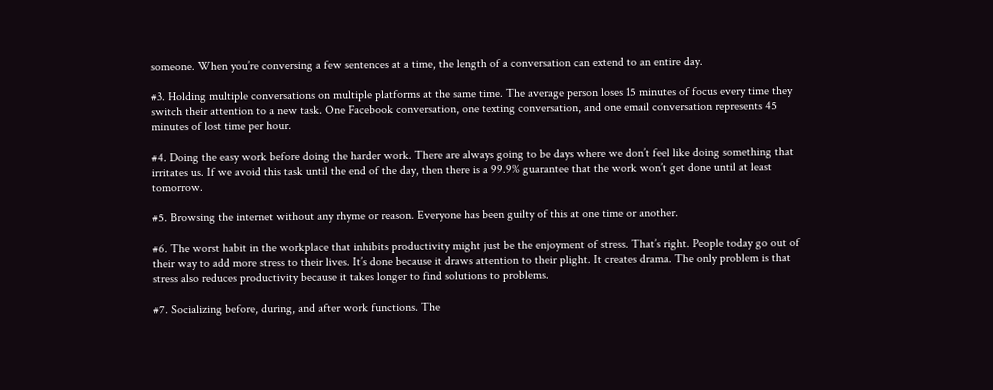someone. When you’re conversing a few sentences at a time, the length of a conversation can extend to an entire day.

#3. Holding multiple conversations on multiple platforms at the same time. The average person loses 15 minutes of focus every time they switch their attention to a new task. One Facebook conversation, one texting conversation, and one email conversation represents 45 minutes of lost time per hour.

#4. Doing the easy work before doing the harder work. There are always going to be days where we don’t feel like doing something that irritates us. If we avoid this task until the end of the day, then there is a 99.9% guarantee that the work won’t get done until at least tomorrow.

#5. Browsing the internet without any rhyme or reason. Everyone has been guilty of this at one time or another.

#6. The worst habit in the workplace that inhibits productivity might just be the enjoyment of stress. That’s right. People today go out of their way to add more stress to their lives. It’s done because it draws attention to their plight. It creates drama. The only problem is that stress also reduces productivity because it takes longer to find solutions to problems.

#7. Socializing before, during, and after work functions. The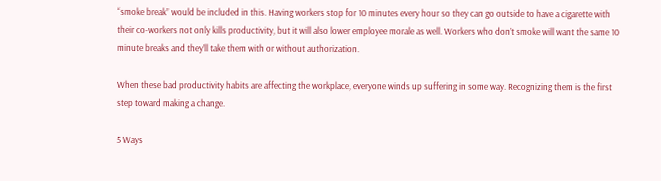“smoke break” would be included in this. Having workers stop for 10 minutes every hour so they can go outside to have a cigarette with their co-workers not only kills productivity, but it will also lower employee morale as well. Workers who don’t smoke will want the same 10 minute breaks and they’ll take them with or without authorization.

When these bad productivity habits are affecting the workplace, everyone winds up suffering in some way. Recognizing them is the first step toward making a change.

5 Ways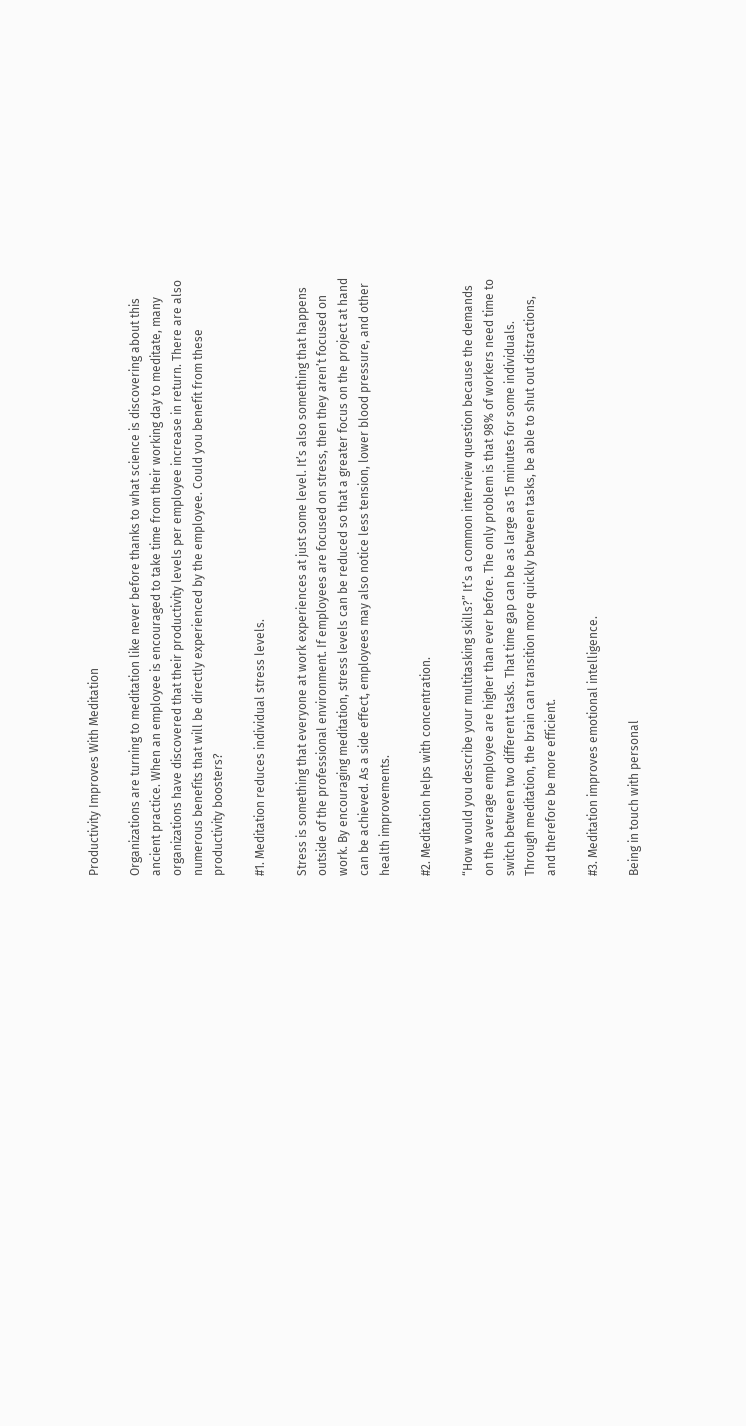Productivity Improves With Meditation

Organizations are turning to meditation like never before thanks to what science is discovering about this ancient practice. When an employee is encouraged to take time from their working day to meditate, many organizations have discovered that their productivity levels per employee increase in return. There are also numerous benefits that will be directly experienced by the employee. Could you benefit from these productivity boosters?

#1. Meditation reduces individual stress levels.

Stress is something that everyone at work experiences at just some level. It’s also something that happens outside of the professional environment. If employees are focused on stress, then they aren’t focused on work. By encouraging meditation, stress levels can be reduced so that a greater focus on the project at hand can be achieved. As a side effect, employees may also notice less tension, lower blood pressure, and other health improvements.

#2. Meditation helps with concentration.

“How would you describe your multitasking skills?” It’s a common interview question because the demands on the average employee are higher than ever before. The only problem is that 98% of workers need time to switch between two different tasks. That time gap can be as large as 15 minutes for some individuals. Through meditation, the brain can transition more quickly between tasks, be able to shut out distractions, and therefore be more efficient.

#3. Meditation improves emotional intelligence.

Being in touch with personal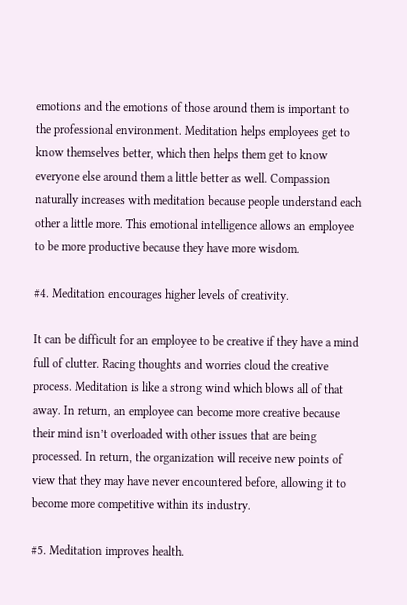emotions and the emotions of those around them is important to the professional environment. Meditation helps employees get to know themselves better, which then helps them get to know everyone else around them a little better as well. Compassion naturally increases with meditation because people understand each other a little more. This emotional intelligence allows an employee to be more productive because they have more wisdom.

#4. Meditation encourages higher levels of creativity.

It can be difficult for an employee to be creative if they have a mind full of clutter. Racing thoughts and worries cloud the creative process. Meditation is like a strong wind which blows all of that away. In return, an employee can become more creative because their mind isn’t overloaded with other issues that are being processed. In return, the organization will receive new points of view that they may have never encountered before, allowing it to become more competitive within its industry.

#5. Meditation improves health.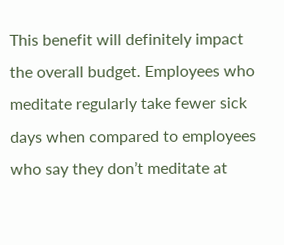This benefit will definitely impact the overall budget. Employees who meditate regularly take fewer sick days when compared to employees who say they don’t meditate at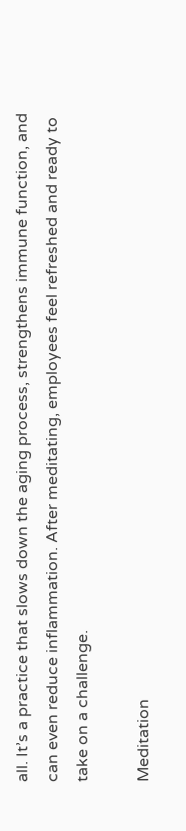all. It’s a practice that slows down the aging process, strengthens immune function, and can even reduce inflammation. After meditating, employees feel refreshed and ready to take on a challenge.

Meditation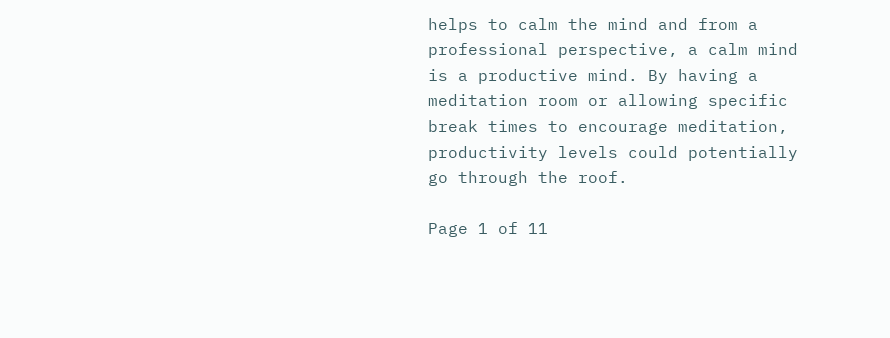helps to calm the mind and from a professional perspective, a calm mind is a productive mind. By having a meditation room or allowing specific break times to encourage meditation, productivity levels could potentially go through the roof.

Page 1 of 11